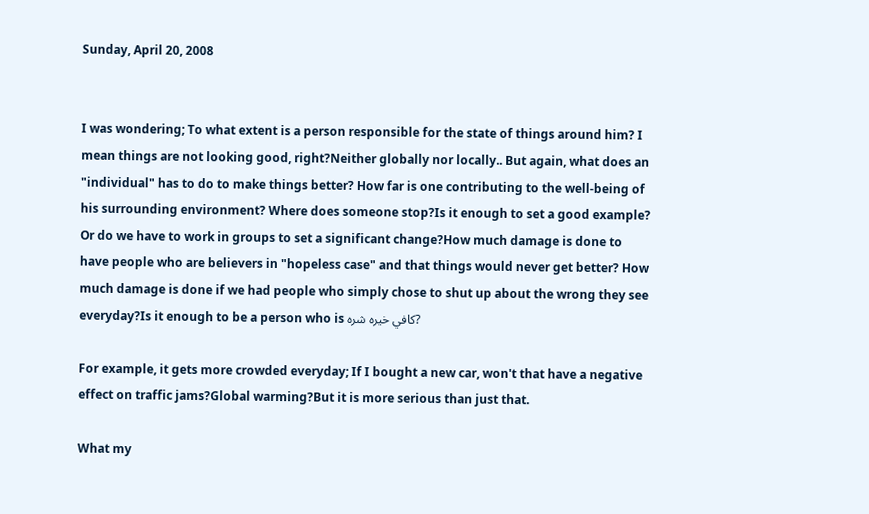Sunday, April 20, 2008


I was wondering; To what extent is a person responsible for the state of things around him? I mean things are not looking good, right?Neither globally nor locally.. But again, what does an "individual" has to do to make things better? How far is one contributing to the well-being of his surrounding environment? Where does someone stop?Is it enough to set a good example? Or do we have to work in groups to set a significant change?How much damage is done to have people who are believers in "hopeless case" and that things would never get better? How much damage is done if we had people who simply chose to shut up about the wrong they see everyday?Is it enough to be a person who is كافي خيره شره?

For example, it gets more crowded everyday; If I bought a new car, won't that have a negative effect on traffic jams?Global warming?But it is more serious than just that.

What my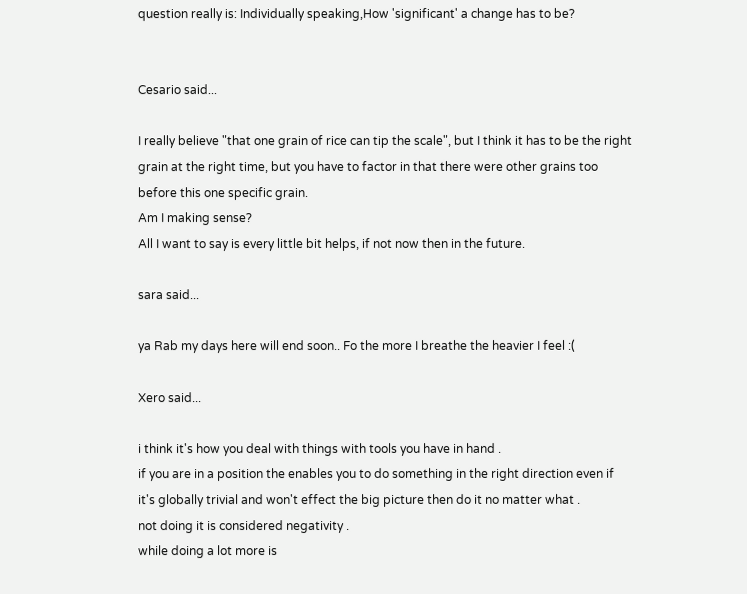question really is: Individually speaking,How 'significant' a change has to be?


Cesario said...

I really believe "that one grain of rice can tip the scale", but I think it has to be the right grain at the right time, but you have to factor in that there were other grains too before this one specific grain.
Am I making sense?
All I want to say is every little bit helps, if not now then in the future.

sara said...

ya Rab my days here will end soon.. Fo the more I breathe the heavier I feel :(

Xero said...

i think it's how you deal with things with tools you have in hand .
if you are in a position the enables you to do something in the right direction even if it's globally trivial and won't effect the big picture then do it no matter what .
not doing it is considered negativity .
while doing a lot more is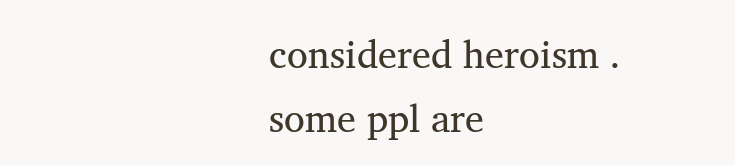considered heroism .
some ppl are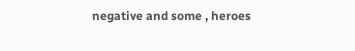negative and some , heroes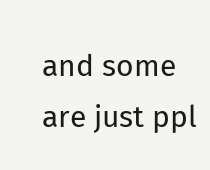and some are just ppl